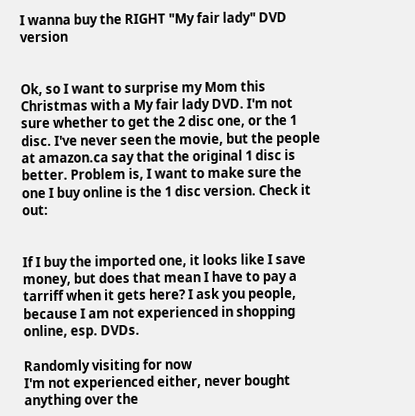I wanna buy the RIGHT "My fair lady" DVD version


Ok, so I want to surprise my Mom this Christmas with a My fair lady DVD. I'm not sure whether to get the 2 disc one, or the 1 disc. I've never seen the movie, but the people at amazon.ca say that the original 1 disc is better. Problem is, I want to make sure the one I buy online is the 1 disc version. Check it out:


If I buy the imported one, it looks like I save money, but does that mean I have to pay a tarriff when it gets here? I ask you people, because I am not experienced in shopping online, esp. DVDs.

Randomly visiting for now
I'm not experienced either, never bought anything over the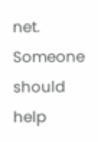net. Someone should help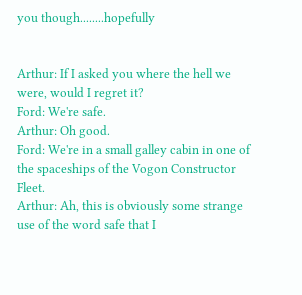you though........hopefully


Arthur: If I asked you where the hell we were, would I regret it?
Ford: We're safe.
Arthur: Oh good.
Ford: We're in a small galley cabin in one of the spaceships of the Vogon Constructor Fleet.
Arthur: Ah, this is obviously some strange use of the word safe that I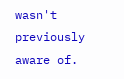wasn't previously aware of.